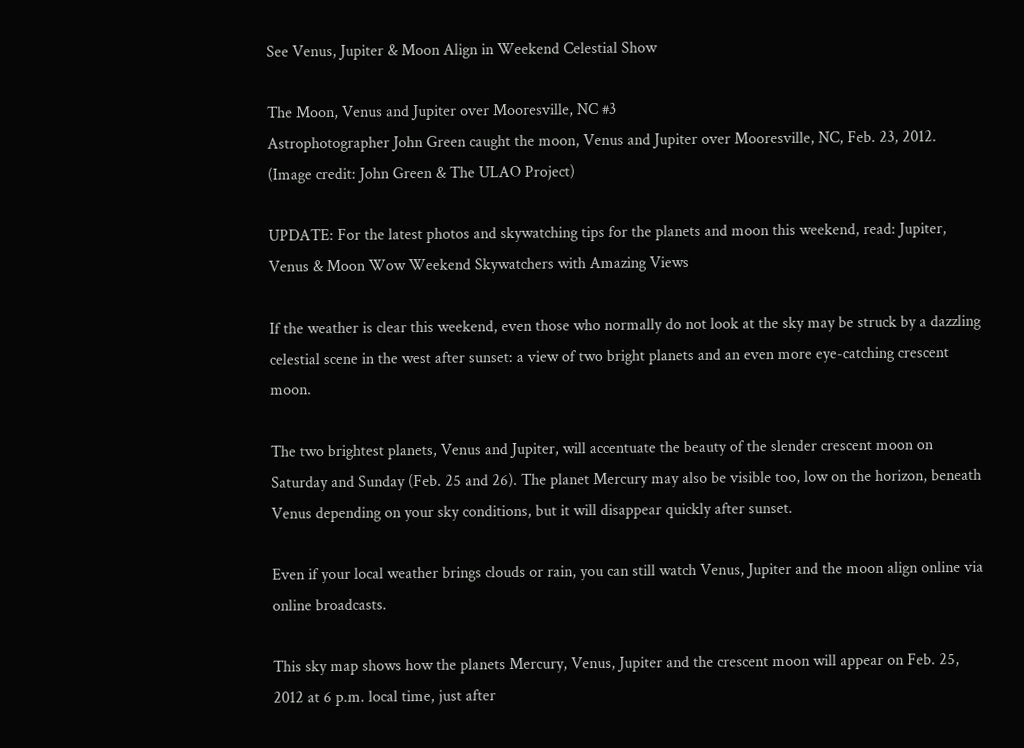See Venus, Jupiter & Moon Align in Weekend Celestial Show

The Moon, Venus and Jupiter over Mooresville, NC #3
Astrophotographer John Green caught the moon, Venus and Jupiter over Mooresville, NC, Feb. 23, 2012. (Image credit: John Green & The ULAO Project)

UPDATE: For the latest photos and skywatching tips for the planets and moon this weekend, read: Jupiter, Venus & Moon Wow Weekend Skywatchers with Amazing Views

If the weather is clear this weekend, even those who normally do not look at the sky may be struck by a dazzling celestial scene in the west after sunset: a view of two bright planets and an even more eye-catching crescent moon.

The two brightest planets, Venus and Jupiter, will accentuate the beauty of the slender crescent moon on Saturday and Sunday (Feb. 25 and 26). The planet Mercury may also be visible too, low on the horizon, beneath Venus depending on your sky conditions, but it will disappear quickly after sunset.

Even if your local weather brings clouds or rain, you can still watch Venus, Jupiter and the moon align online via online broadcasts.

This sky map shows how the planets Mercury, Venus, Jupiter and the crescent moon will appear on Feb. 25, 2012 at 6 p.m. local time, just after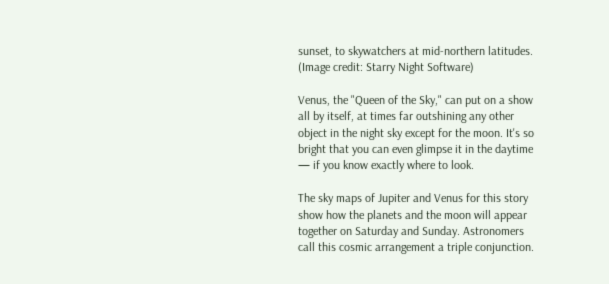sunset, to skywatchers at mid-northern latitudes. (Image credit: Starry Night Software)

Venus, the "Queen of the Sky," can put on a show all by itself, at times far outshining any other object in the night sky except for the moon. It's so bright that you can even glimpse it in the daytime — if you know exactly where to look.

The sky maps of Jupiter and Venus for this story show how the planets and the moon will appear together on Saturday and Sunday. Astronomers call this cosmic arrangement a triple conjunction.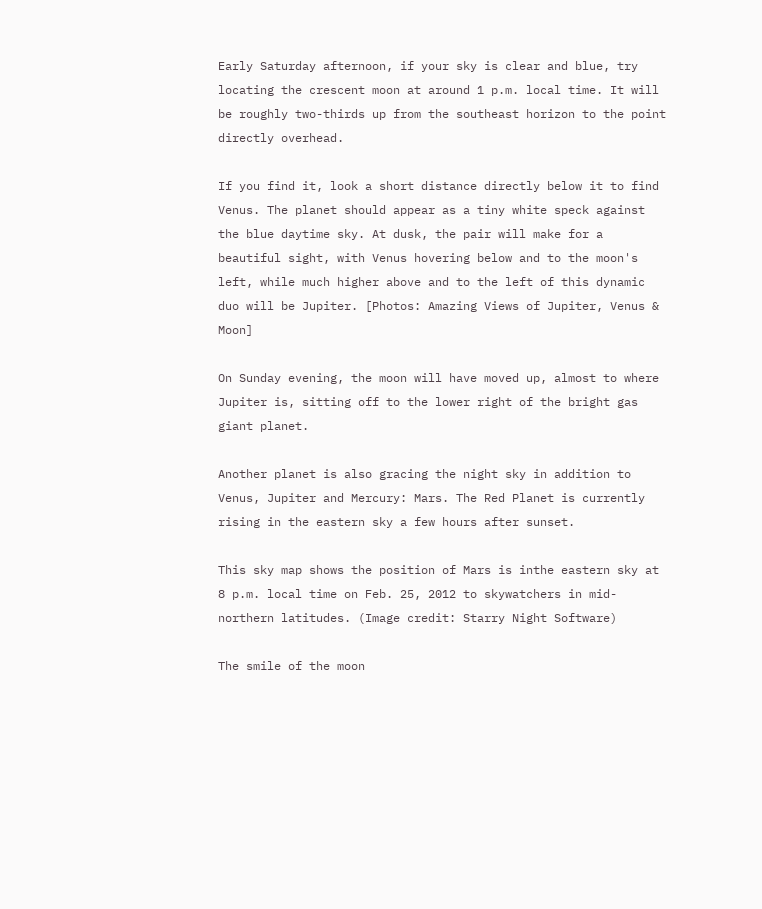Early Saturday afternoon, if your sky is clear and blue, try locating the crescent moon at around 1 p.m. local time. It will be roughly two-thirds up from the southeast horizon to the point directly overhead.

If you find it, look a short distance directly below it to find Venus. The planet should appear as a tiny white speck against the blue daytime sky. At dusk, the pair will make for a beautiful sight, with Venus hovering below and to the moon's left, while much higher above and to the left of this dynamic duo will be Jupiter. [Photos: Amazing Views of Jupiter, Venus & Moon]

On Sunday evening, the moon will have moved up, almost to where Jupiter is, sitting off to the lower right of the bright gas giant planet.

Another planet is also gracing the night sky in addition to Venus, Jupiter and Mercury: Mars. The Red Planet is currently rising in the eastern sky a few hours after sunset.

This sky map shows the position of Mars is inthe eastern sky at 8 p.m. local time on Feb. 25, 2012 to skywatchers in mid-northern latitudes. (Image credit: Starry Night Software)

The smile of the moon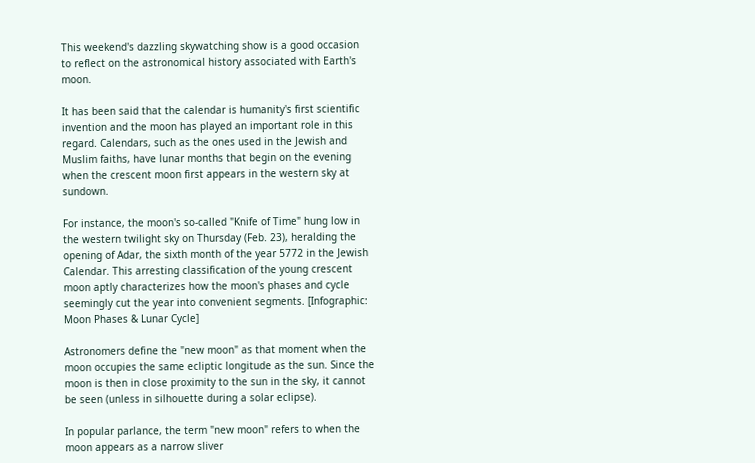This weekend's dazzling skywatching show is a good occasion to reflect on the astronomical history associated with Earth's moon.

It has been said that the calendar is humanity's first scientific invention and the moon has played an important role in this regard. Calendars, such as the ones used in the Jewish and Muslim faiths, have lunar months that begin on the evening when the crescent moon first appears in the western sky at sundown.

For instance, the moon's so-called "Knife of Time" hung low in the western twilight sky on Thursday (Feb. 23), heralding the opening of Adar, the sixth month of the year 5772 in the Jewish Calendar. This arresting classification of the young crescent moon aptly characterizes how the moon's phases and cycle seemingly cut the year into convenient segments. [Infographic: Moon Phases & Lunar Cycle]

Astronomers define the "new moon" as that moment when the moon occupies the same ecliptic longitude as the sun. Since the moon is then in close proximity to the sun in the sky, it cannot be seen (unless in silhouette during a solar eclipse).

In popular parlance, the term "new moon" refers to when the moon appears as a narrow sliver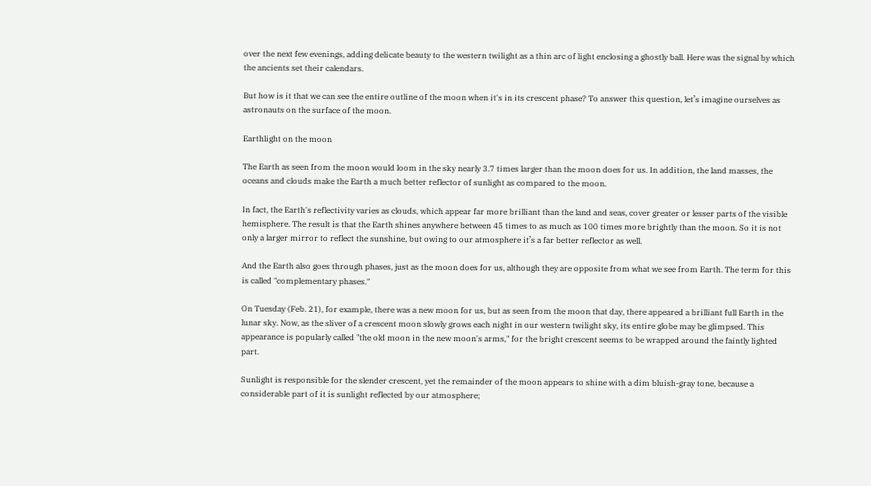over the next few evenings, adding delicate beauty to the western twilight as a thin arc of light enclosing a ghostly ball. Here was the signal by which the ancients set their calendars.

But how is it that we can see the entire outline of the moon when it's in its crescent phase? To answer this question, let’s imagine ourselves as astronauts on the surface of the moon.

Earthlight on the moon

The Earth as seen from the moon would loom in the sky nearly 3.7 times larger than the moon does for us. In addition, the land masses, the oceans and clouds make the Earth a much better reflector of sunlight as compared to the moon.

In fact, the Earth's reflectivity varies as clouds, which appear far more brilliant than the land and seas, cover greater or lesser parts of the visible hemisphere. The result is that the Earth shines anywhere between 45 times to as much as 100 times more brightly than the moon. So it is not only a larger mirror to reflect the sunshine, but owing to our atmosphere it’s a far better reflector as well.

And the Earth also goes through phases, just as the moon does for us, although they are opposite from what we see from Earth. The term for this is called "complementary phases."

On Tuesday (Feb. 21), for example, there was a new moon for us, but as seen from the moon that day, there appeared a brilliant full Earth in the lunar sky. Now, as the sliver of a crescent moon slowly grows each night in our western twilight sky, its entire globe may be glimpsed. This appearance is popularly called "the old moon in the new moon's arms," for the bright crescent seems to be wrapped around the faintly lighted part.

Sunlight is responsible for the slender crescent, yet the remainder of the moon appears to shine with a dim bluish-gray tone, because a considerable part of it is sunlight reflected by our atmosphere;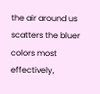the air around us scatters the bluer colors most effectively,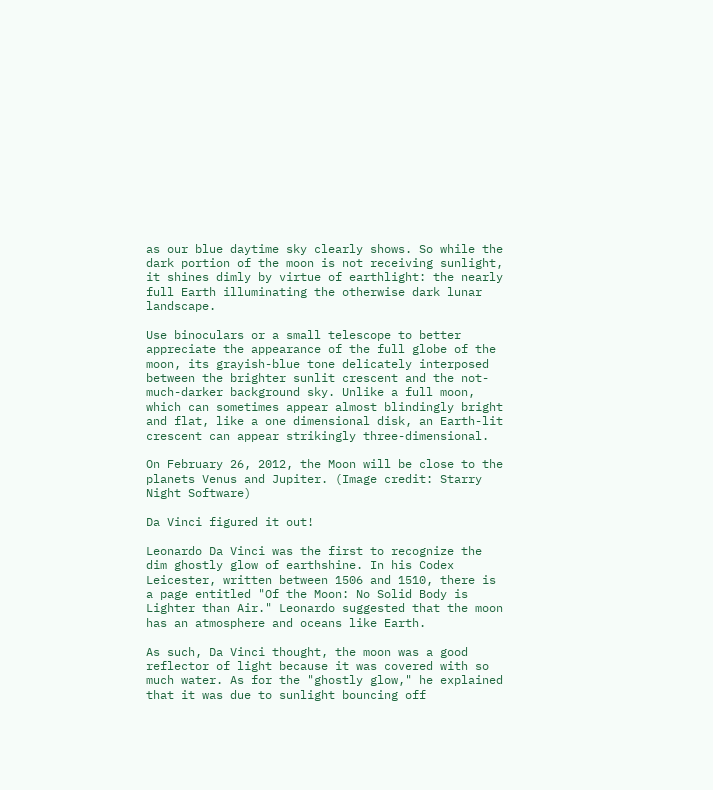as our blue daytime sky clearly shows. So while the dark portion of the moon is not receiving sunlight, it shines dimly by virtue of earthlight: the nearly full Earth illuminating the otherwise dark lunar landscape.

Use binoculars or a small telescope to better appreciate the appearance of the full globe of the moon, its grayish-blue tone delicately interposed between the brighter sunlit crescent and the not-much-darker background sky. Unlike a full moon, which can sometimes appear almost blindingly bright and flat, like a one dimensional disk, an Earth-lit crescent can appear strikingly three-dimensional.

On February 26, 2012, the Moon will be close to the planets Venus and Jupiter. (Image credit: Starry Night Software)

Da Vinci figured it out!

Leonardo Da Vinci was the first to recognize the dim ghostly glow of earthshine. In his Codex Leicester, written between 1506 and 1510, there is a page entitled "Of the Moon: No Solid Body is Lighter than Air." Leonardo suggested that the moon has an atmosphere and oceans like Earth.

As such, Da Vinci thought, the moon was a good reflector of light because it was covered with so much water. As for the "ghostly glow," he explained that it was due to sunlight bouncing off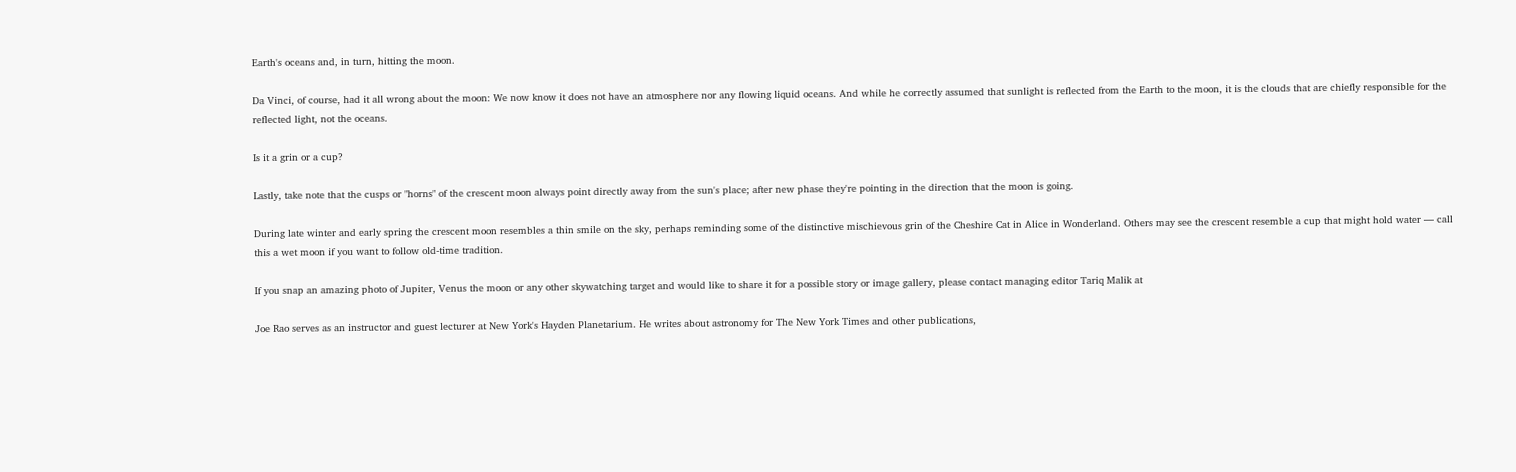Earth's oceans and, in turn, hitting the moon.

Da Vinci, of course, had it all wrong about the moon: We now know it does not have an atmosphere nor any flowing liquid oceans. And while he correctly assumed that sunlight is reflected from the Earth to the moon, it is the clouds that are chiefly responsible for the reflected light, not the oceans.

Is it a grin or a cup?

Lastly, take note that the cusps or "horns" of the crescent moon always point directly away from the sun's place; after new phase they're pointing in the direction that the moon is going.

During late winter and early spring the crescent moon resembles a thin smile on the sky, perhaps reminding some of the distinctive mischievous grin of the Cheshire Cat in Alice in Wonderland. Others may see the crescent resemble a cup that might hold water — call this a wet moon if you want to follow old-time tradition.

If you snap an amazing photo of Jupiter, Venus the moon or any other skywatching target and would like to share it for a possible story or image gallery, please contact managing editor Tariq Malik at

Joe Rao serves as an instructor and guest lecturer at New York's Hayden Planetarium. He writes about astronomy for The New York Times and other publications,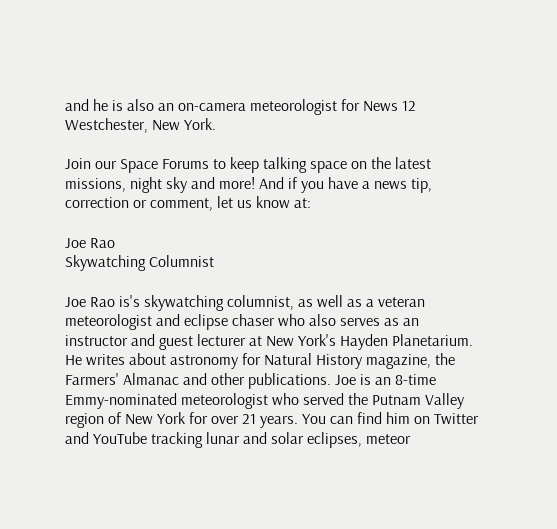and he is also an on-camera meteorologist for News 12 Westchester, New York.

Join our Space Forums to keep talking space on the latest missions, night sky and more! And if you have a news tip, correction or comment, let us know at:

Joe Rao
Skywatching Columnist

Joe Rao is's skywatching columnist, as well as a veteran meteorologist and eclipse chaser who also serves as an instructor and guest lecturer at New York's Hayden Planetarium. He writes about astronomy for Natural History magazine, the Farmers' Almanac and other publications. Joe is an 8-time Emmy-nominated meteorologist who served the Putnam Valley region of New York for over 21 years. You can find him on Twitter and YouTube tracking lunar and solar eclipses, meteor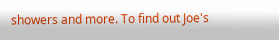showers and more. To find out Joe's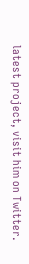latest project, visit him on Twitter.